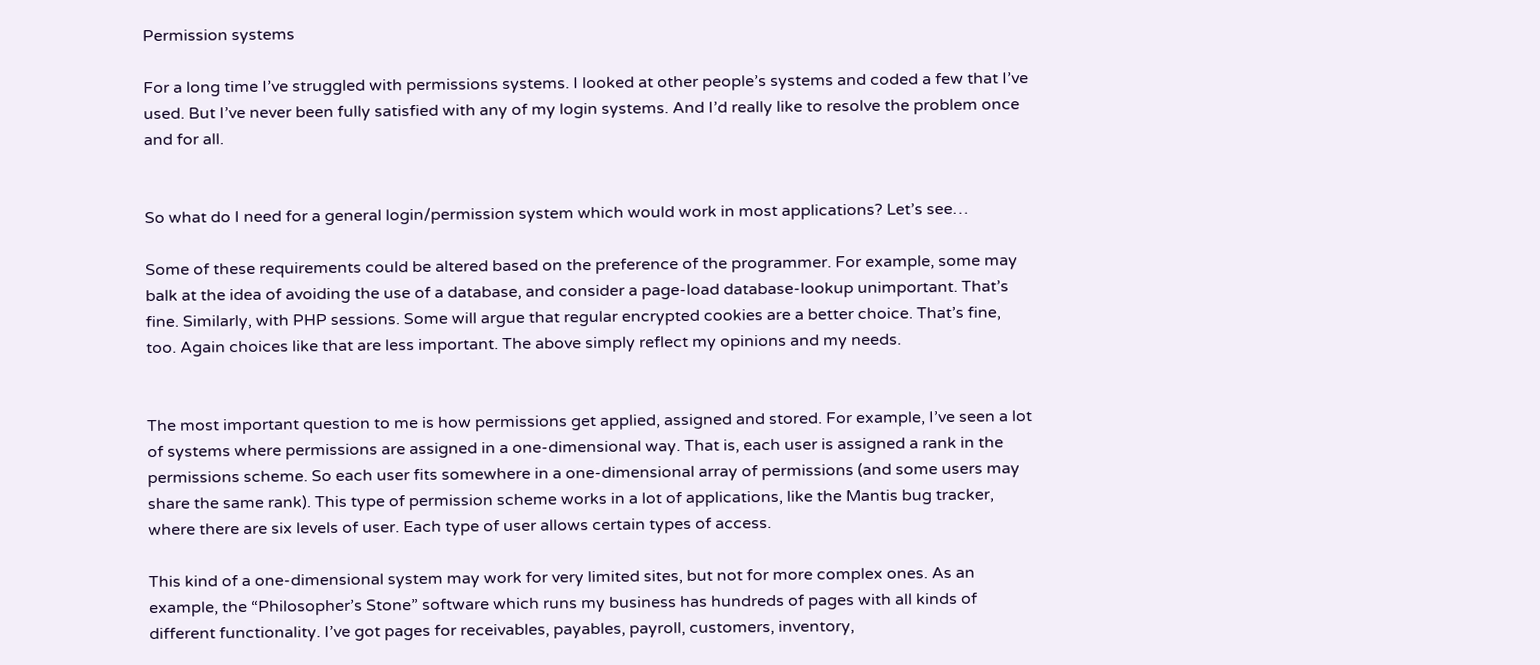Permission systems

For a long time I’ve struggled with permissions systems. I looked at other people’s systems and coded a few that I’ve used. But I’ve never been fully satisfied with any of my login systems. And I’d really like to resolve the problem once and for all.


So what do I need for a general login/permission system which would work in most applications? Let’s see…

Some of these requirements could be altered based on the preference of the programmer. For example, some may balk at the idea of avoiding the use of a database, and consider a page-load database-lookup unimportant. That’s fine. Similarly, with PHP sessions. Some will argue that regular encrypted cookies are a better choice. That’s fine, too. Again choices like that are less important. The above simply reflect my opinions and my needs.


The most important question to me is how permissions get applied, assigned and stored. For example, I’ve seen a lot of systems where permissions are assigned in a one-dimensional way. That is, each user is assigned a rank in the permissions scheme. So each user fits somewhere in a one-dimensional array of permissions (and some users may share the same rank). This type of permission scheme works in a lot of applications, like the Mantis bug tracker, where there are six levels of user. Each type of user allows certain types of access.

This kind of a one-dimensional system may work for very limited sites, but not for more complex ones. As an example, the “Philosopher’s Stone” software which runs my business has hundreds of pages with all kinds of different functionality. I’ve got pages for receivables, payables, payroll, customers, inventory,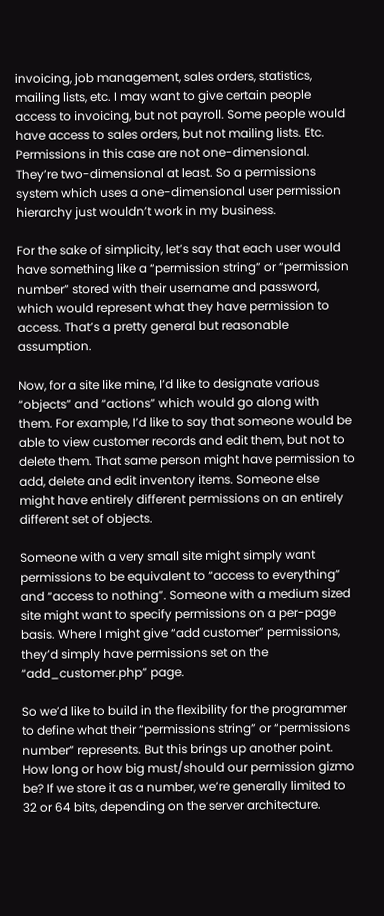invoicing, job management, sales orders, statistics, mailing lists, etc. I may want to give certain people access to invoicing, but not payroll. Some people would have access to sales orders, but not mailing lists. Etc. Permissions in this case are not one-dimensional. They’re two-dimensional at least. So a permissions system which uses a one-dimensional user permission hierarchy just wouldn’t work in my business.

For the sake of simplicity, let’s say that each user would have something like a “permission string” or “permission number” stored with their username and password, which would represent what they have permission to access. That’s a pretty general but reasonable assumption.

Now, for a site like mine, I’d like to designate various “objects” and “actions” which would go along with them. For example, I’d like to say that someone would be able to view customer records and edit them, but not to delete them. That same person might have permission to add, delete and edit inventory items. Someone else might have entirely different permissions on an entirely different set of objects.

Someone with a very small site might simply want permissions to be equivalent to “access to everything” and “access to nothing”. Someone with a medium sized site might want to specify permissions on a per-page basis. Where I might give “add customer” permissions, they’d simply have permissions set on the “add_customer.php” page.

So we’d like to build in the flexibility for the programmer to define what their “permissions string” or “permissions number” represents. But this brings up another point. How long or how big must/should our permission gizmo be? If we store it as a number, we’re generally limited to 32 or 64 bits, depending on the server architecture.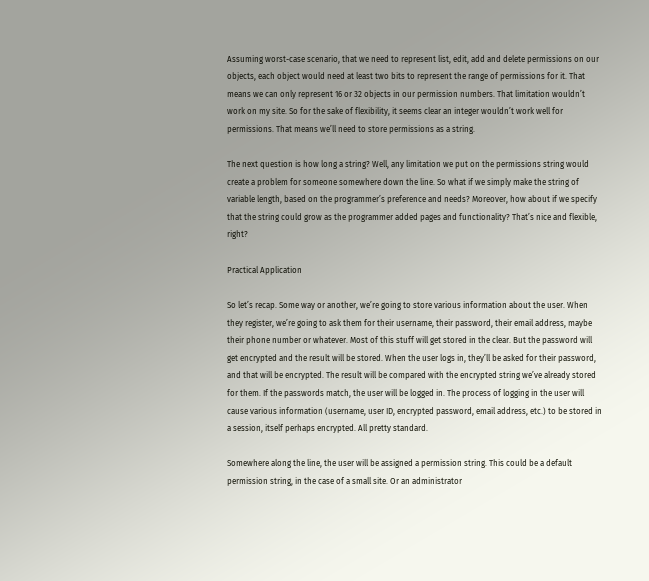Assuming worst-case scenario, that we need to represent list, edit, add and delete permissions on our objects, each object would need at least two bits to represent the range of permissions for it. That means we can only represent 16 or 32 objects in our permission numbers. That limitation wouldn’t work on my site. So for the sake of flexibility, it seems clear an integer wouldn’t work well for permissions. That means we’ll need to store permissions as a string.

The next question is how long a string? Well, any limitation we put on the permissions string would create a problem for someone somewhere down the line. So what if we simply make the string of variable length, based on the programmer’s preference and needs? Moreover, how about if we specify that the string could grow as the programmer added pages and functionality? That’s nice and flexible, right?

Practical Application

So let’s recap. Some way or another, we’re going to store various information about the user. When they register, we’re going to ask them for their username, their password, their email address, maybe their phone number or whatever. Most of this stuff will get stored in the clear. But the password will get encrypted and the result will be stored. When the user logs in, they’ll be asked for their password, and that will be encrypted. The result will be compared with the encrypted string we’ve already stored for them. If the passwords match, the user will be logged in. The process of logging in the user will cause various information (username, user ID, encrypted password, email address, etc.) to be stored in a session, itself perhaps encrypted. All pretty standard.

Somewhere along the line, the user will be assigned a permission string. This could be a default permission string, in the case of a small site. Or an administrator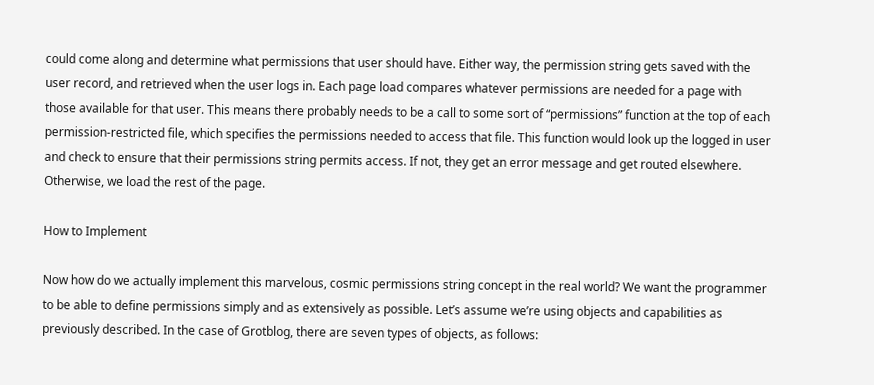could come along and determine what permissions that user should have. Either way, the permission string gets saved with the user record, and retrieved when the user logs in. Each page load compares whatever permissions are needed for a page with those available for that user. This means there probably needs to be a call to some sort of “permissions” function at the top of each permission-restricted file, which specifies the permissions needed to access that file. This function would look up the logged in user and check to ensure that their permissions string permits access. If not, they get an error message and get routed elsewhere. Otherwise, we load the rest of the page.

How to Implement

Now how do we actually implement this marvelous, cosmic permissions string concept in the real world? We want the programmer to be able to define permissions simply and as extensively as possible. Let’s assume we’re using objects and capabilities as previously described. In the case of Grotblog, there are seven types of objects, as follows: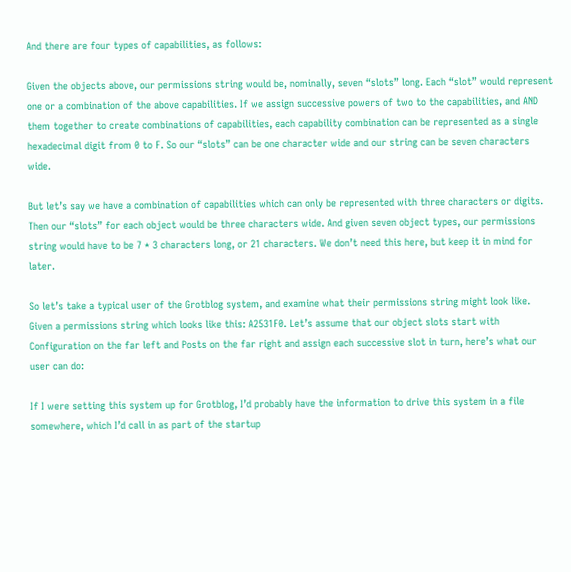And there are four types of capabilities, as follows:

Given the objects above, our permissions string would be, nominally, seven “slots” long. Each “slot” would represent one or a combination of the above capabilities. If we assign successive powers of two to the capabilities, and AND them together to create combinations of capabilities, each capability combination can be represented as a single hexadecimal digit from 0 to F. So our “slots” can be one character wide and our string can be seven characters wide.

But let’s say we have a combination of capabilities which can only be represented with three characters or digits. Then our “slots” for each object would be three characters wide. And given seven object types, our permissions string would have to be 7 * 3 characters long, or 21 characters. We don’t need this here, but keep it in mind for later.

So let’s take a typical user of the Grotblog system, and examine what their permissions string might look like. Given a permissions string which looks like this: A2531F0. Let’s assume that our object slots start with Configuration on the far left and Posts on the far right and assign each successive slot in turn, here’s what our user can do:

If I were setting this system up for Grotblog, I’d probably have the information to drive this system in a file somewhere, which I’d call in as part of the startup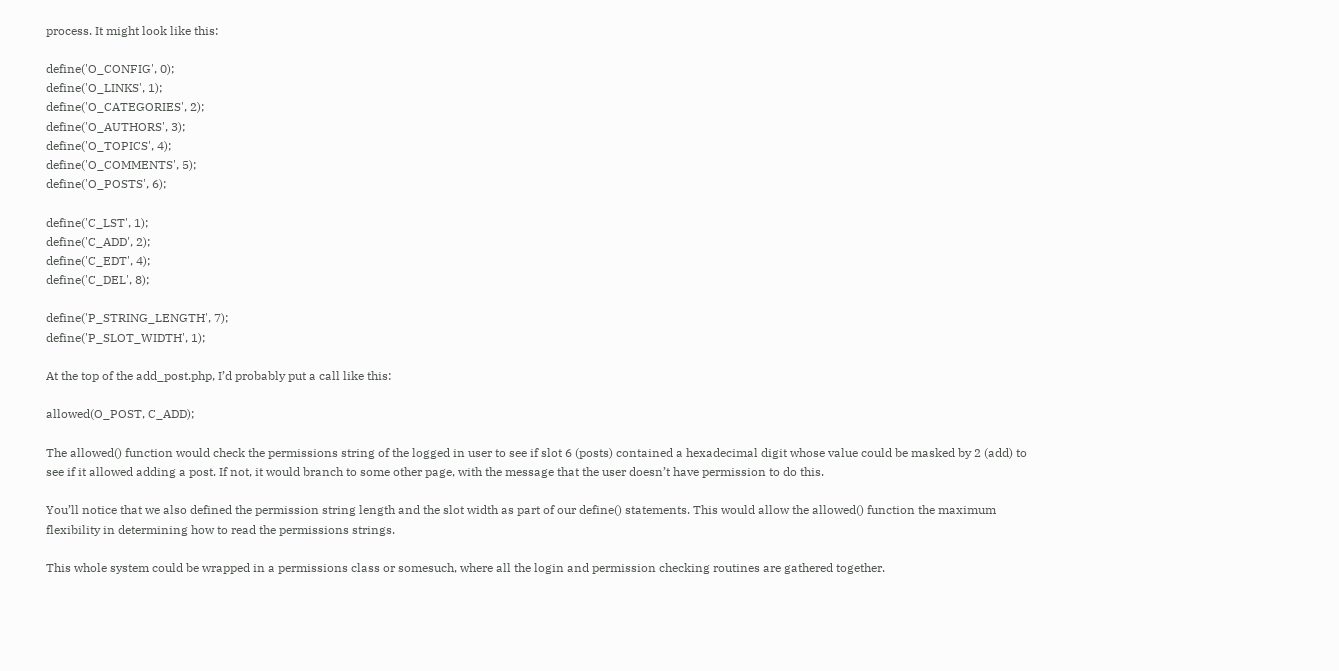process. It might look like this:

define('O_CONFIG', 0);
define('O_LINKS', 1);
define('O_CATEGORIES', 2);
define('O_AUTHORS', 3);
define('O_TOPICS', 4);
define('O_COMMENTS', 5);
define('O_POSTS', 6);

define('C_LST', 1);
define('C_ADD', 2);
define('C_EDT', 4);
define('C_DEL', 8);

define('P_STRING_LENGTH', 7);
define('P_SLOT_WIDTH', 1);

At the top of the add_post.php, I’d probably put a call like this:

allowed(O_POST, C_ADD);

The allowed() function would check the permissions string of the logged in user to see if slot 6 (posts) contained a hexadecimal digit whose value could be masked by 2 (add) to see if it allowed adding a post. If not, it would branch to some other page, with the message that the user doesn’t have permission to do this.

You’ll notice that we also defined the permission string length and the slot width as part of our define() statements. This would allow the allowed() function the maximum flexibility in determining how to read the permissions strings.

This whole system could be wrapped in a permissions class or somesuch, where all the login and permission checking routines are gathered together.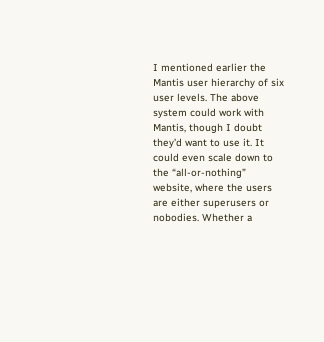I mentioned earlier the Mantis user hierarchy of six user levels. The above system could work with Mantis, though I doubt they’d want to use it. It could even scale down to the “all-or-nothing” website, where the users are either superusers or nobodies. Whether a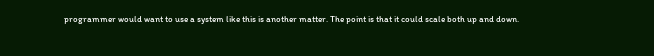programmer would want to use a system like this is another matter. The point is that it could scale both up and down.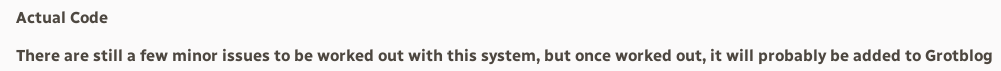Actual Code

There are still a few minor issues to be worked out with this system, but once worked out, it will probably be added to Grotblog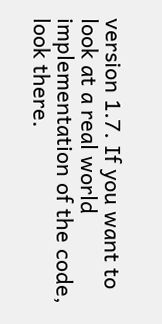version 1.7. If you want to look at a real world implementation of the code, look there.